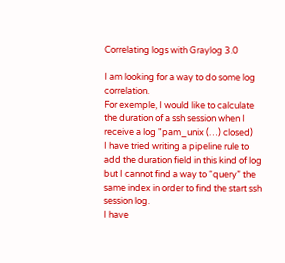Correlating logs with Graylog 3.0

I am looking for a way to do some log correlation.
For exemple, I would like to calculate the duration of a ssh session when I receive a log "pam_unix (…) closed)
I have tried writing a pipeline rule to add the duration field in this kind of log but I cannot find a way to “query” the same index in order to find the start ssh session log.
I have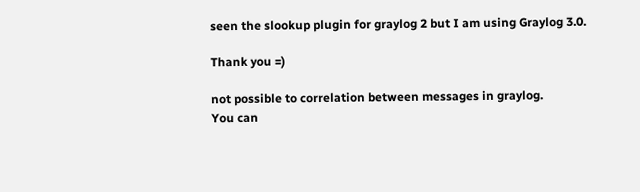seen the slookup plugin for graylog 2 but I am using Graylog 3.0.

Thank you =)

not possible to correlation between messages in graylog.
You can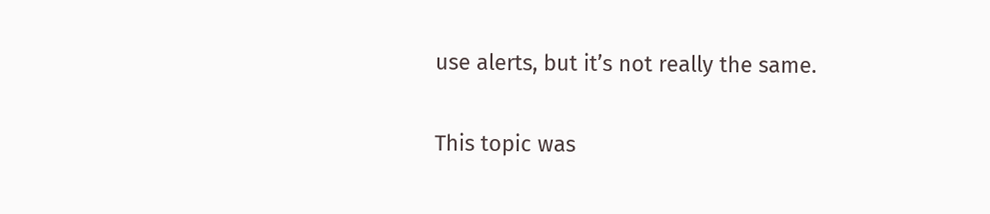use alerts, but it’s not really the same.

This topic was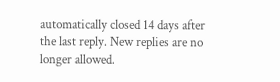automatically closed 14 days after the last reply. New replies are no longer allowed.